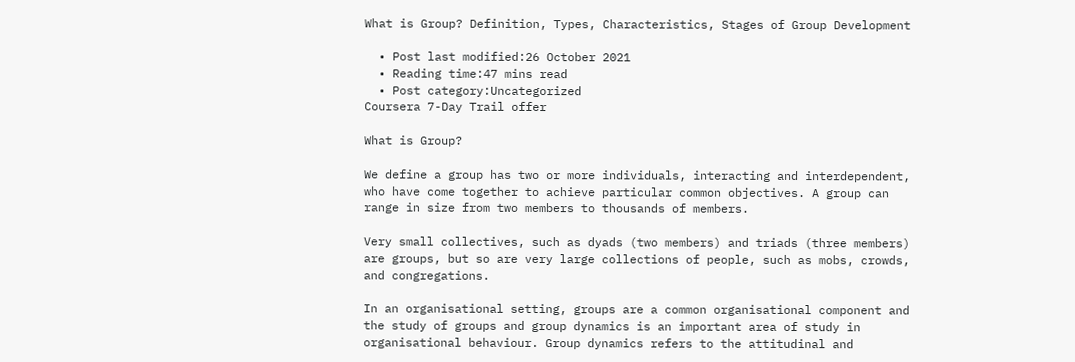What is Group? Definition, Types, Characteristics, Stages of Group Development

  • Post last modified:26 October 2021
  • Reading time:47 mins read
  • Post category:Uncategorized
Coursera 7-Day Trail offer

What is Group?

We define a group has two or more individuals, interacting and interdependent, who have come together to achieve particular common objectives. A group can range in size from two members to thousands of members.

Very small collectives, such as dyads (two members) and triads (three members) are groups, but so are very large collections of people, such as mobs, crowds, and congregations.

In an organisational setting, groups are a common organisational component and the study of groups and group dynamics is an important area of study in organisational behaviour. Group dynamics refers to the attitudinal and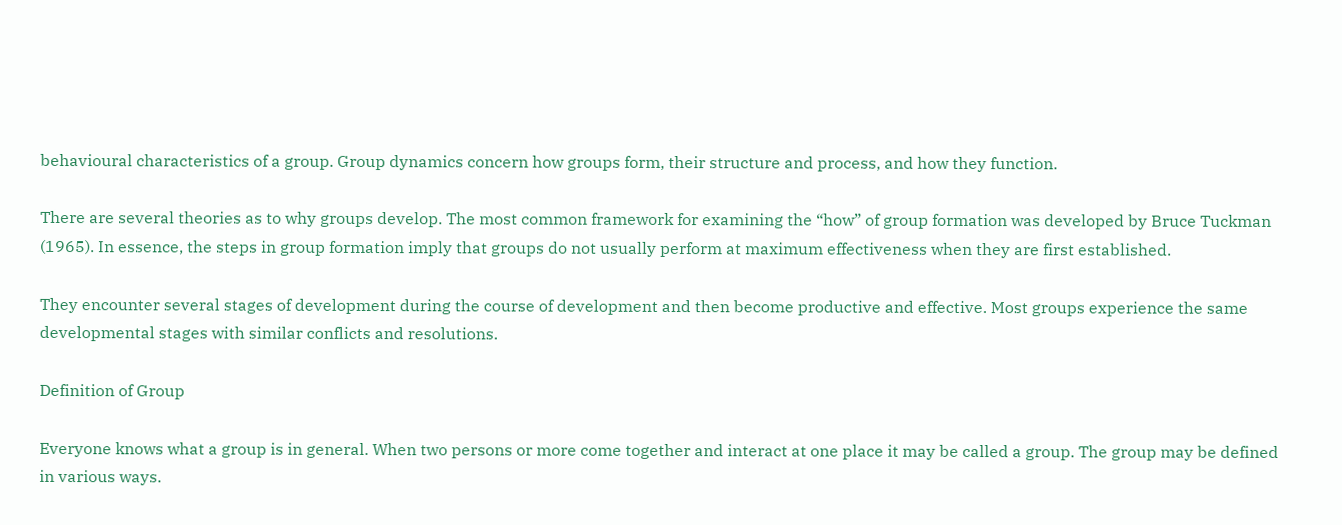behavioural characteristics of a group. Group dynamics concern how groups form, their structure and process, and how they function.

There are several theories as to why groups develop. The most common framework for examining the “how” of group formation was developed by Bruce Tuckman (1965). In essence, the steps in group formation imply that groups do not usually perform at maximum effectiveness when they are first established.

They encounter several stages of development during the course of development and then become productive and effective. Most groups experience the same developmental stages with similar conflicts and resolutions.

Definition of Group

Everyone knows what a group is in general. When two persons or more come together and interact at one place it may be called a group. The group may be defined in various ways.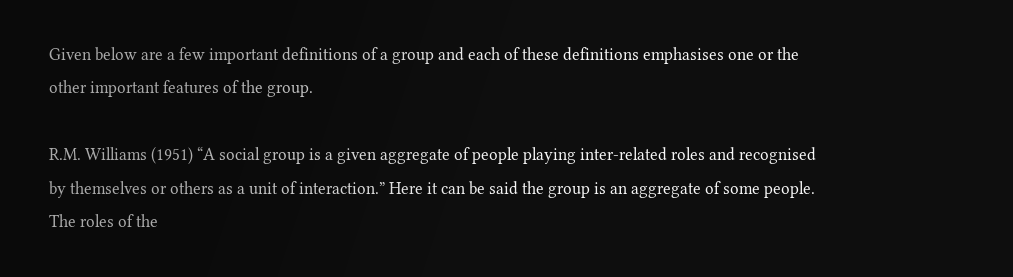Given below are a few important definitions of a group and each of these definitions emphasises one or the other important features of the group.

R.M. Williams (1951) “A social group is a given aggregate of people playing inter-related roles and recognised by themselves or others as a unit of interaction.” Here it can be said the group is an aggregate of some people. The roles of the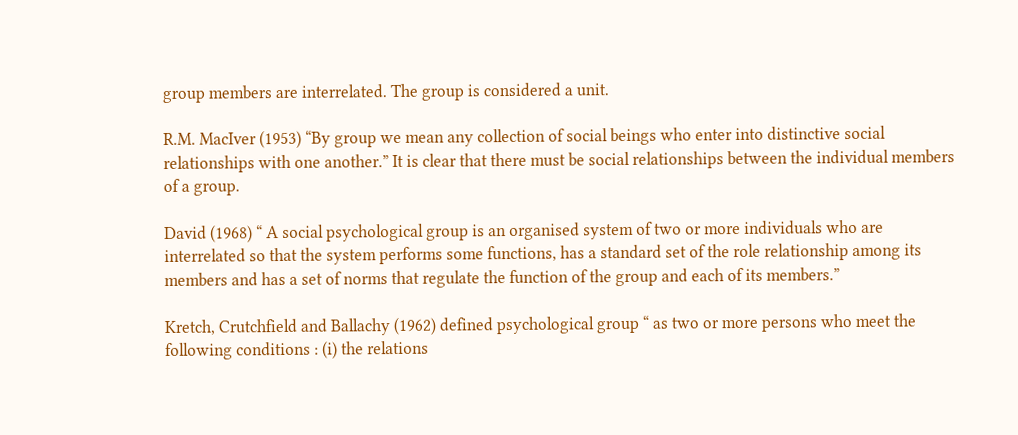group members are interrelated. The group is considered a unit.

R.M. MacIver (1953) “By group we mean any collection of social beings who enter into distinctive social relationships with one another.” It is clear that there must be social relationships between the individual members of a group.

David (1968) “ A social psychological group is an organised system of two or more individuals who are interrelated so that the system performs some functions, has a standard set of the role relationship among its members and has a set of norms that regulate the function of the group and each of its members.”

Kretch, Crutchfield and Ballachy (1962) defined psychological group “ as two or more persons who meet the following conditions : (i) the relations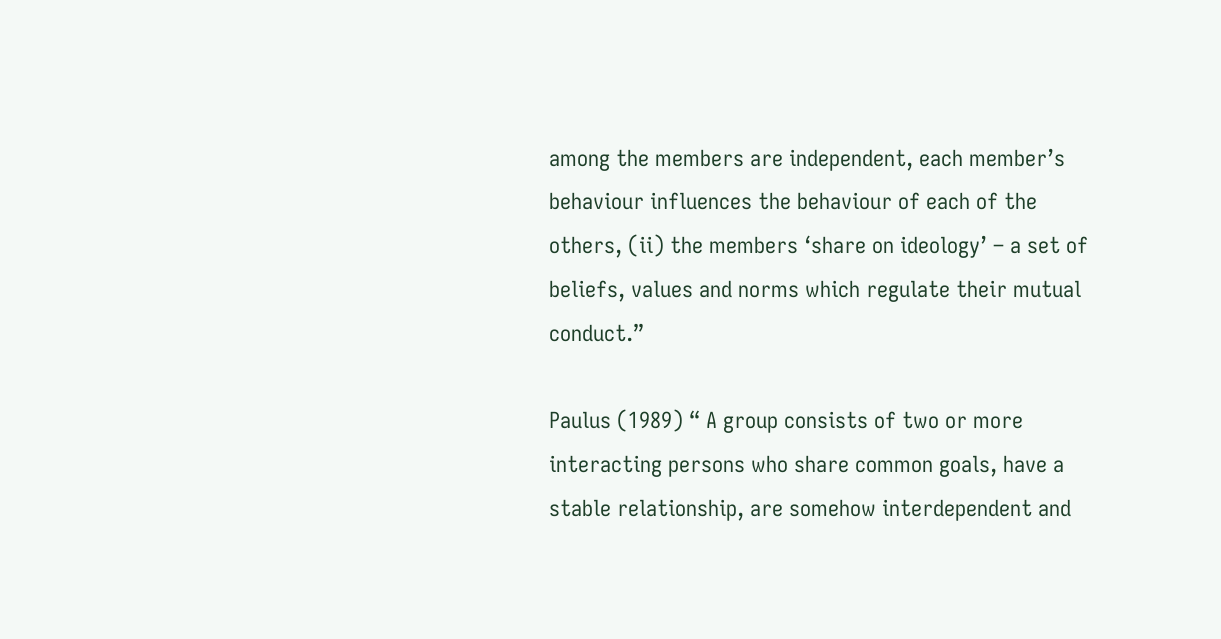among the members are independent, each member’s behaviour influences the behaviour of each of the others, (ii) the members ‘share on ideology’ – a set of beliefs, values and norms which regulate their mutual conduct.”

Paulus (1989) “ A group consists of two or more interacting persons who share common goals, have a stable relationship, are somehow interdependent and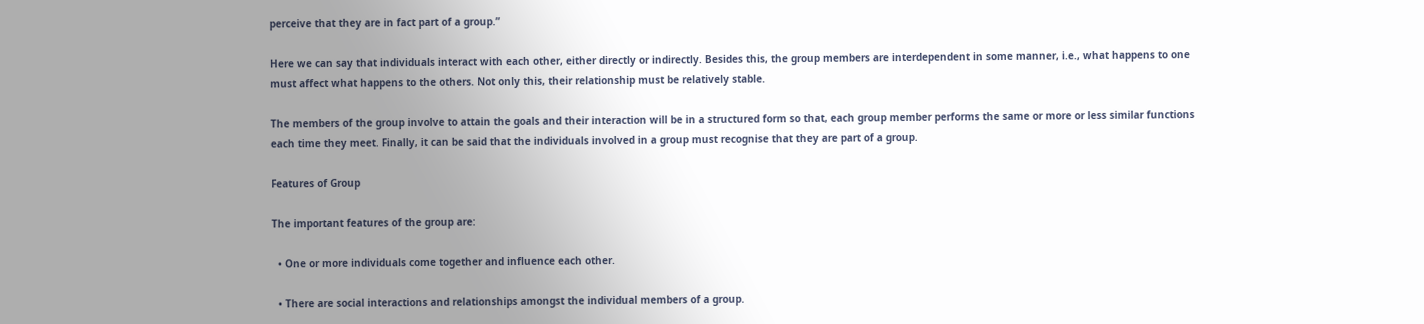perceive that they are in fact part of a group.”

Here we can say that individuals interact with each other, either directly or indirectly. Besides this, the group members are interdependent in some manner, i.e., what happens to one must affect what happens to the others. Not only this, their relationship must be relatively stable.

The members of the group involve to attain the goals and their interaction will be in a structured form so that, each group member performs the same or more or less similar functions each time they meet. Finally, it can be said that the individuals involved in a group must recognise that they are part of a group.

Features of Group

The important features of the group are:

  • One or more individuals come together and influence each other.

  • There are social interactions and relationships amongst the individual members of a group.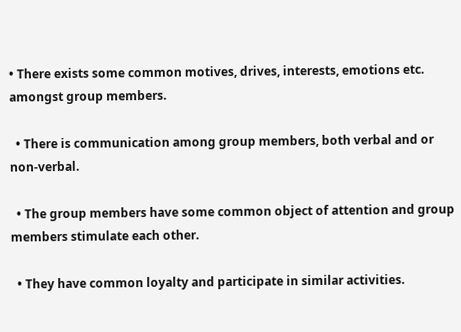• There exists some common motives, drives, interests, emotions etc. amongst group members.

  • There is communication among group members, both verbal and or non-verbal.

  • The group members have some common object of attention and group members stimulate each other.

  • They have common loyalty and participate in similar activities.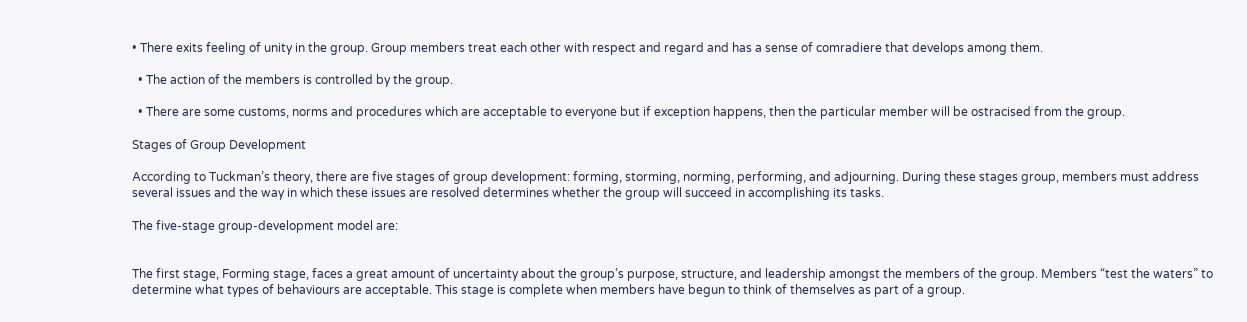• There exits feeling of unity in the group. Group members treat each other with respect and regard and has a sense of comradiere that develops among them.

  • The action of the members is controlled by the group.

  • There are some customs, norms and procedures which are acceptable to everyone but if exception happens, then the particular member will be ostracised from the group.

Stages of Group Development

According to Tuckman’s theory, there are five stages of group development: forming, storming, norming, performing, and adjourning. During these stages group, members must address several issues and the way in which these issues are resolved determines whether the group will succeed in accomplishing its tasks.

The five-stage group-development model are:


The first stage, Forming stage, faces a great amount of uncertainty about the group’s purpose, structure, and leadership amongst the members of the group. Members “test the waters” to determine what types of behaviours are acceptable. This stage is complete when members have begun to think of themselves as part of a group.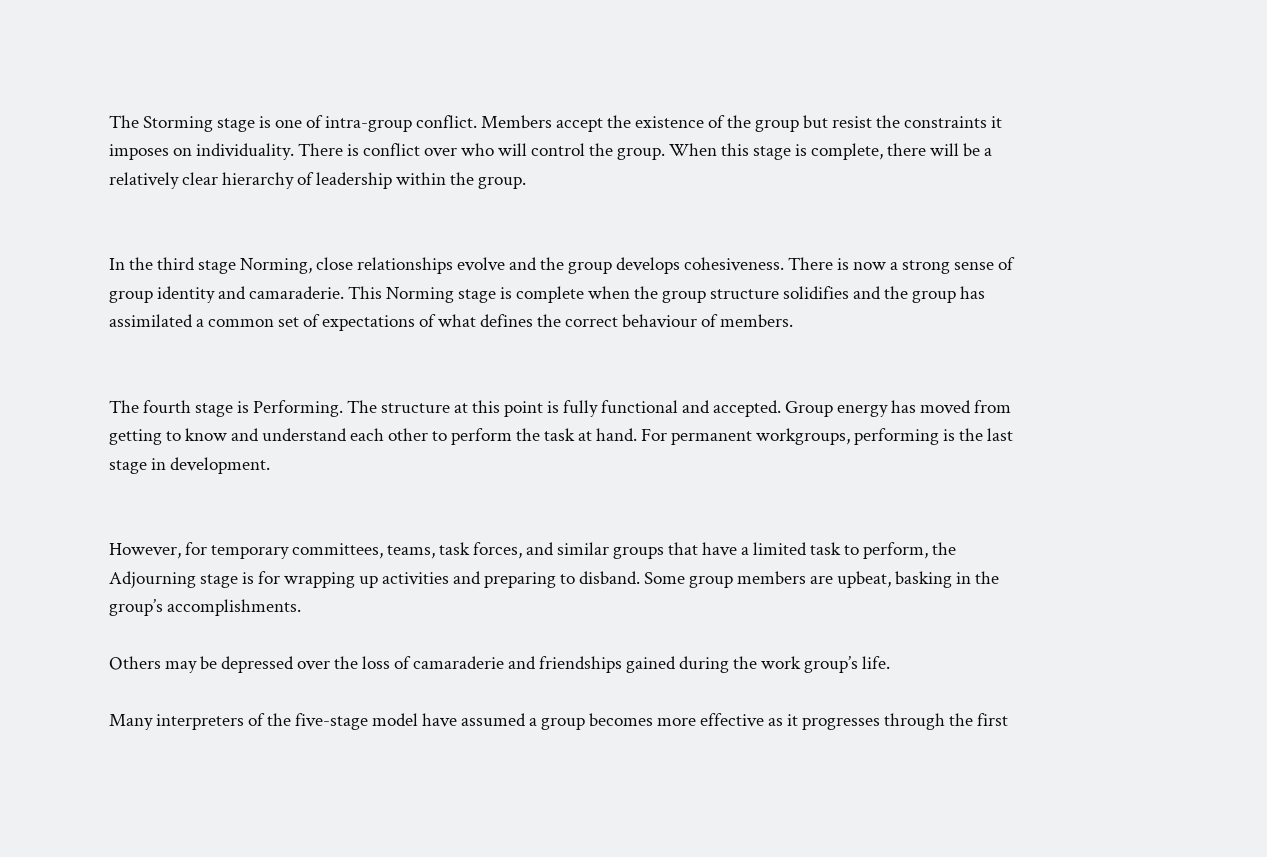The Storming stage is one of intra-group conflict. Members accept the existence of the group but resist the constraints it imposes on individuality. There is conflict over who will control the group. When this stage is complete, there will be a relatively clear hierarchy of leadership within the group.


In the third stage Norming, close relationships evolve and the group develops cohesiveness. There is now a strong sense of group identity and camaraderie. This Norming stage is complete when the group structure solidifies and the group has assimilated a common set of expectations of what defines the correct behaviour of members.


The fourth stage is Performing. The structure at this point is fully functional and accepted. Group energy has moved from getting to know and understand each other to perform the task at hand. For permanent workgroups, performing is the last stage in development.


However, for temporary committees, teams, task forces, and similar groups that have a limited task to perform, the Adjourning stage is for wrapping up activities and preparing to disband. Some group members are upbeat, basking in the group’s accomplishments.

Others may be depressed over the loss of camaraderie and friendships gained during the work group’s life.

Many interpreters of the five-stage model have assumed a group becomes more effective as it progresses through the first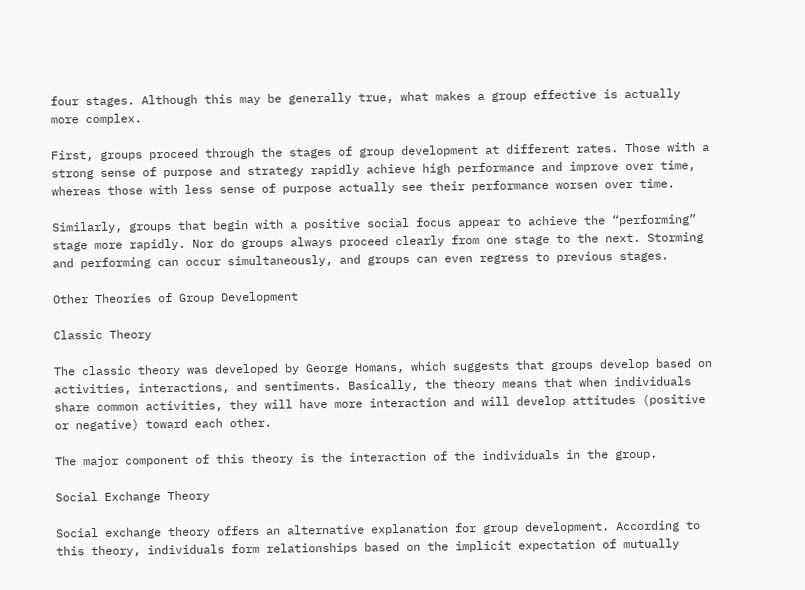four stages. Although this may be generally true, what makes a group effective is actually more complex.

First, groups proceed through the stages of group development at different rates. Those with a strong sense of purpose and strategy rapidly achieve high performance and improve over time, whereas those with less sense of purpose actually see their performance worsen over time.

Similarly, groups that begin with a positive social focus appear to achieve the “performing” stage more rapidly. Nor do groups always proceed clearly from one stage to the next. Storming and performing can occur simultaneously, and groups can even regress to previous stages.

Other Theories of Group Development

Classic Theory

The classic theory was developed by George Homans, which suggests that groups develop based on activities, interactions, and sentiments. Basically, the theory means that when individuals share common activities, they will have more interaction and will develop attitudes (positive or negative) toward each other.

The major component of this theory is the interaction of the individuals in the group.

Social Exchange Theory

Social exchange theory offers an alternative explanation for group development. According to this theory, individuals form relationships based on the implicit expectation of mutually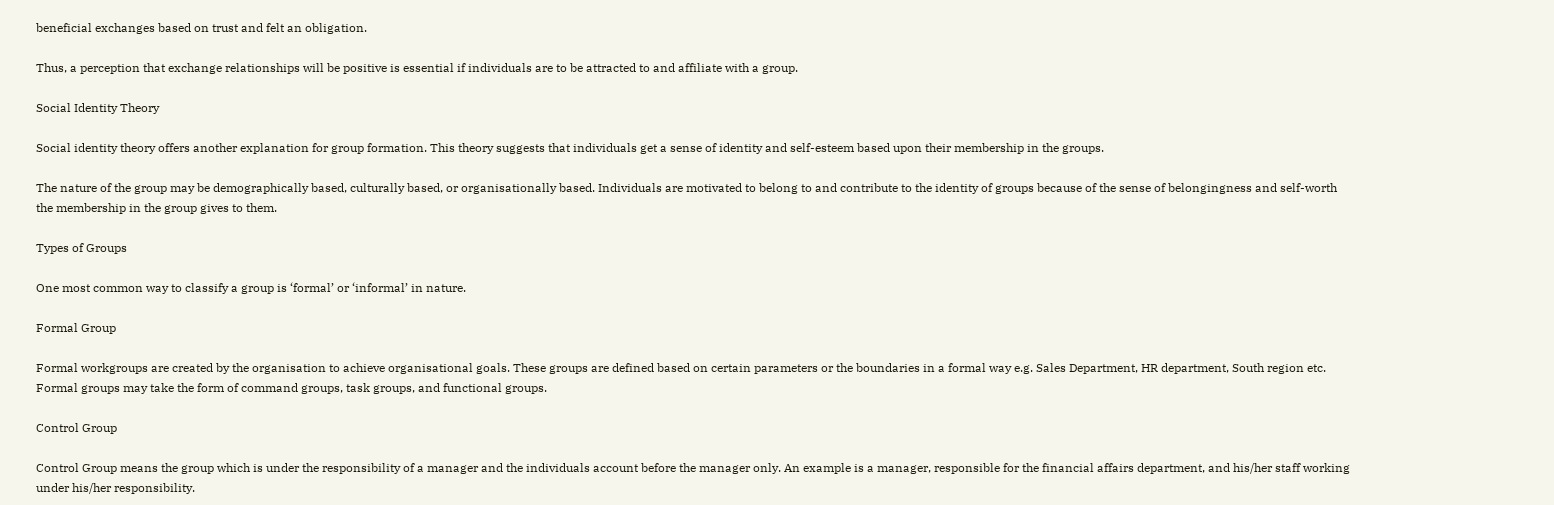beneficial exchanges based on trust and felt an obligation.

Thus, a perception that exchange relationships will be positive is essential if individuals are to be attracted to and affiliate with a group.

Social Identity Theory

Social identity theory offers another explanation for group formation. This theory suggests that individuals get a sense of identity and self-esteem based upon their membership in the groups.

The nature of the group may be demographically based, culturally based, or organisationally based. Individuals are motivated to belong to and contribute to the identity of groups because of the sense of belongingness and self-worth the membership in the group gives to them.

Types of Groups

One most common way to classify a group is ‘formal’ or ‘informal’ in nature.

Formal Group

Formal workgroups are created by the organisation to achieve organisational goals. These groups are defined based on certain parameters or the boundaries in a formal way e.g. Sales Department, HR department, South region etc. Formal groups may take the form of command groups, task groups, and functional groups.

Control Group

Control Group means the group which is under the responsibility of a manager and the individuals account before the manager only. An example is a manager, responsible for the financial affairs department, and his/her staff working under his/her responsibility.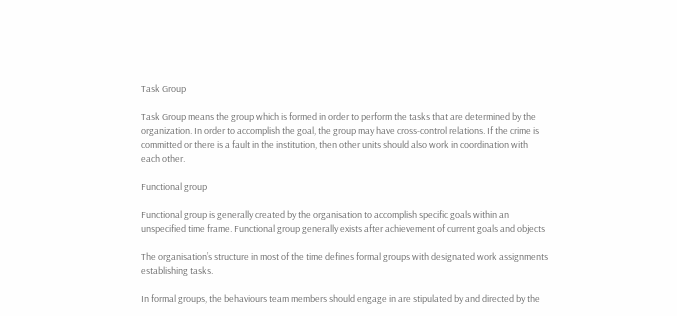Task Group

Task Group means the group which is formed in order to perform the tasks that are determined by the organization. In order to accomplish the goal, the group may have cross-control relations. If the crime is committed or there is a fault in the institution, then other units should also work in coordination with each other.

Functional group

Functional group is generally created by the organisation to accomplish specific goals within an unspecified time frame. Functional group generally exists after achievement of current goals and objects

The organisation’s structure in most of the time defines formal groups with designated work assignments establishing tasks.

In formal groups, the behaviours team members should engage in are stipulated by and directed by the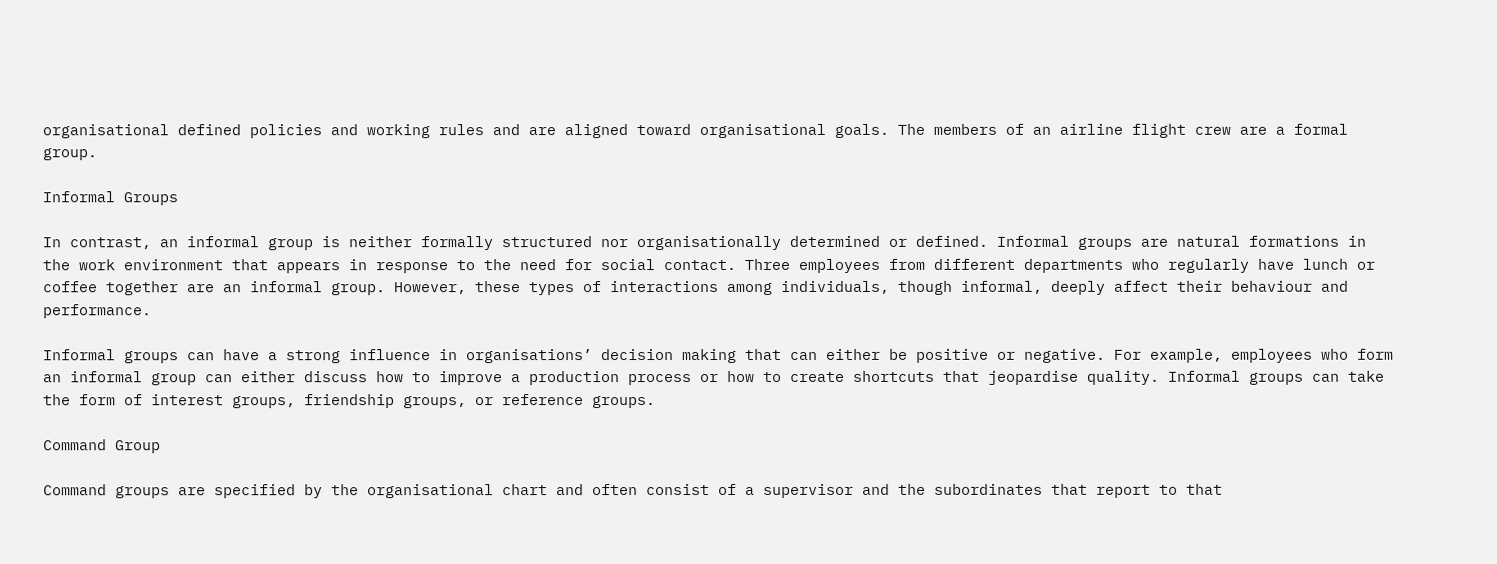organisational defined policies and working rules and are aligned toward organisational goals. The members of an airline flight crew are a formal group.

Informal Groups

In contrast, an informal group is neither formally structured nor organisationally determined or defined. Informal groups are natural formations in the work environment that appears in response to the need for social contact. Three employees from different departments who regularly have lunch or coffee together are an informal group. However, these types of interactions among individuals, though informal, deeply affect their behaviour and performance.

Informal groups can have a strong influence in organisations’ decision making that can either be positive or negative. For example, employees who form an informal group can either discuss how to improve a production process or how to create shortcuts that jeopardise quality. Informal groups can take the form of interest groups, friendship groups, or reference groups.

Command Group

Command groups are specified by the organisational chart and often consist of a supervisor and the subordinates that report to that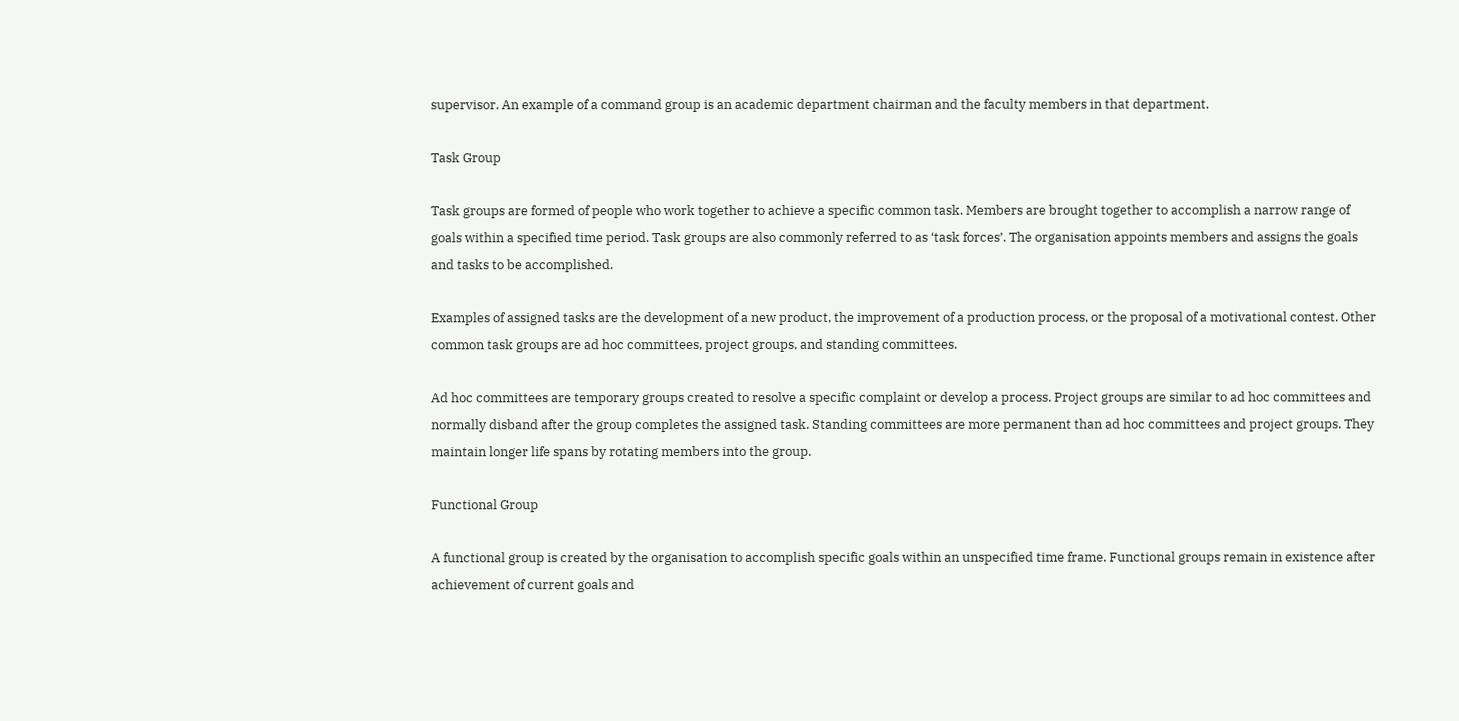supervisor. An example of a command group is an academic department chairman and the faculty members in that department.

Task Group

Task groups are formed of people who work together to achieve a specific common task. Members are brought together to accomplish a narrow range of goals within a specified time period. Task groups are also commonly referred to as ‘task forces’. The organisation appoints members and assigns the goals and tasks to be accomplished.

Examples of assigned tasks are the development of a new product, the improvement of a production process, or the proposal of a motivational contest. Other common task groups are ad hoc committees, project groups, and standing committees.

Ad hoc committees are temporary groups created to resolve a specific complaint or develop a process. Project groups are similar to ad hoc committees and normally disband after the group completes the assigned task. Standing committees are more permanent than ad hoc committees and project groups. They maintain longer life spans by rotating members into the group.

Functional Group

A functional group is created by the organisation to accomplish specific goals within an unspecified time frame. Functional groups remain in existence after achievement of current goals and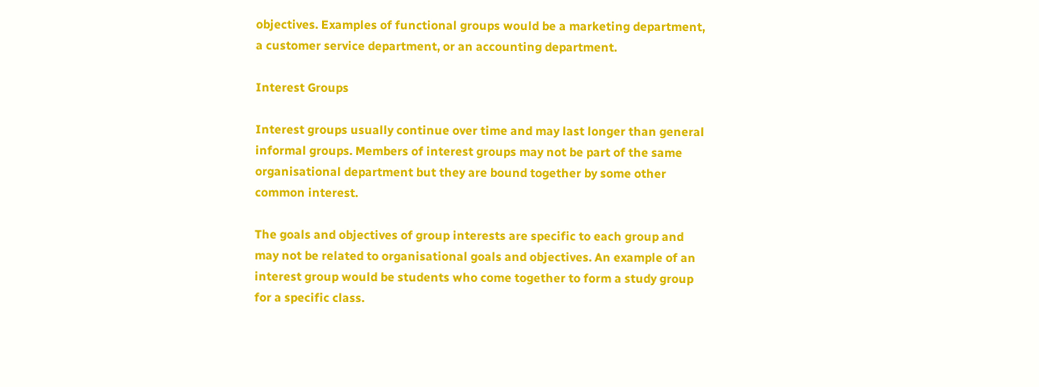objectives. Examples of functional groups would be a marketing department, a customer service department, or an accounting department.

Interest Groups

Interest groups usually continue over time and may last longer than general informal groups. Members of interest groups may not be part of the same organisational department but they are bound together by some other common interest.

The goals and objectives of group interests are specific to each group and may not be related to organisational goals and objectives. An example of an interest group would be students who come together to form a study group for a specific class.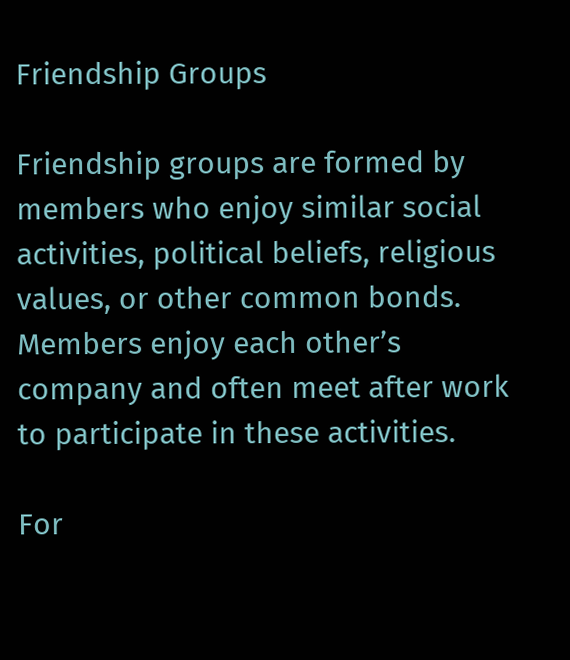Friendship Groups

Friendship groups are formed by members who enjoy similar social activities, political beliefs, religious values, or other common bonds. Members enjoy each other’s company and often meet after work to participate in these activities.

For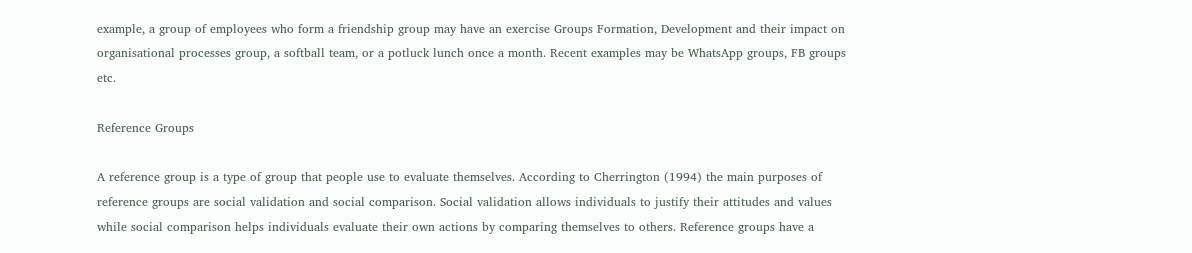example, a group of employees who form a friendship group may have an exercise Groups Formation, Development and their impact on organisational processes group, a softball team, or a potluck lunch once a month. Recent examples may be WhatsApp groups, FB groups etc.

Reference Groups

A reference group is a type of group that people use to evaluate themselves. According to Cherrington (1994) the main purposes of reference groups are social validation and social comparison. Social validation allows individuals to justify their attitudes and values while social comparison helps individuals evaluate their own actions by comparing themselves to others. Reference groups have a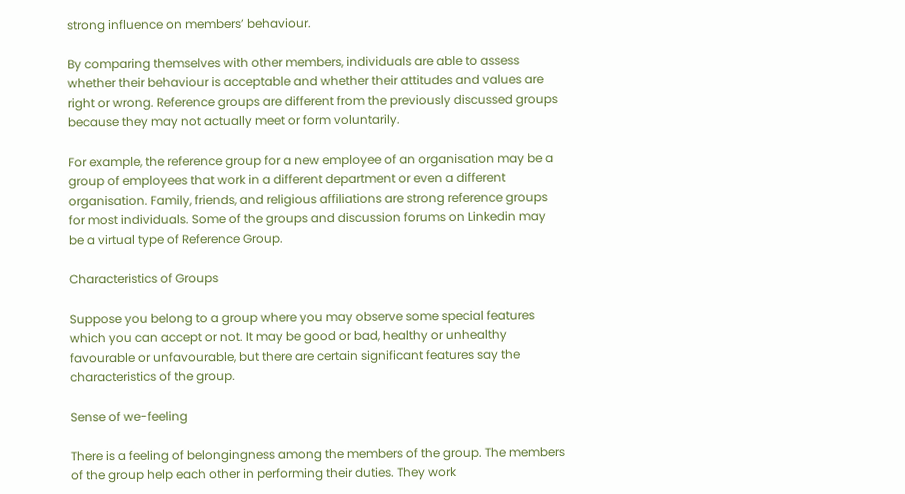strong influence on members’ behaviour.

By comparing themselves with other members, individuals are able to assess whether their behaviour is acceptable and whether their attitudes and values are right or wrong. Reference groups are different from the previously discussed groups because they may not actually meet or form voluntarily.

For example, the reference group for a new employee of an organisation may be a group of employees that work in a different department or even a different organisation. Family, friends, and religious affiliations are strong reference groups for most individuals. Some of the groups and discussion forums on Linkedin may be a virtual type of Reference Group.

Characteristics of Groups

Suppose you belong to a group where you may observe some special features which you can accept or not. It may be good or bad, healthy or unhealthy favourable or unfavourable, but there are certain significant features say the characteristics of the group.

Sense of we-feeling

There is a feeling of belongingness among the members of the group. The members of the group help each other in performing their duties. They work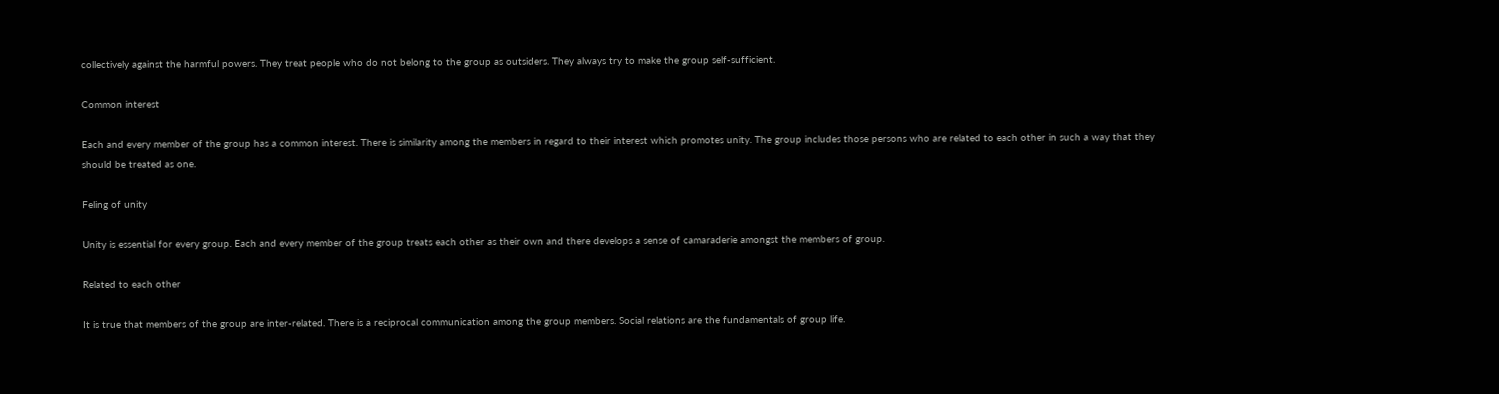collectively against the harmful powers. They treat people who do not belong to the group as outsiders. They always try to make the group self-sufficient.

Common interest

Each and every member of the group has a common interest. There is similarity among the members in regard to their interest which promotes unity. The group includes those persons who are related to each other in such a way that they should be treated as one.

Feling of unity

Unity is essential for every group. Each and every member of the group treats each other as their own and there develops a sense of camaraderie amongst the members of group.

Related to each other

It is true that members of the group are inter-related. There is a reciprocal communication among the group members. Social relations are the fundamentals of group life.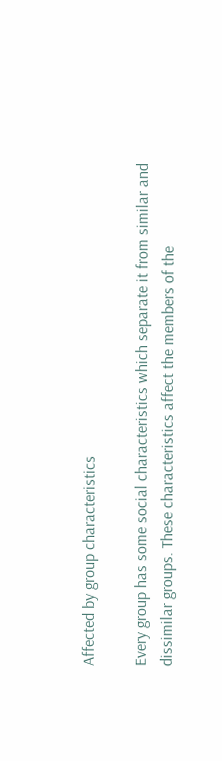Affected by group characteristics

Every group has some social characteristics which separate it from similar and dissimilar groups. These characteristics affect the members of the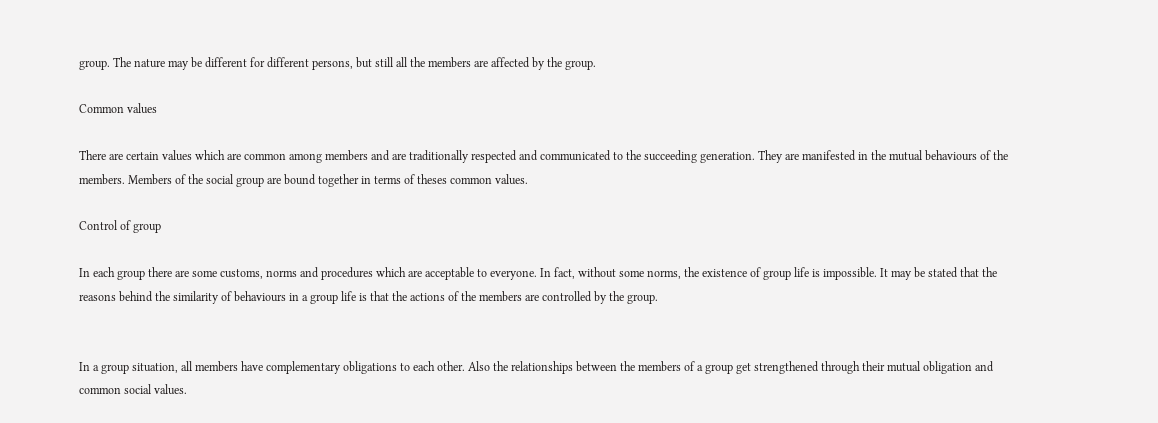group. The nature may be different for different persons, but still all the members are affected by the group.

Common values

There are certain values which are common among members and are traditionally respected and communicated to the succeeding generation. They are manifested in the mutual behaviours of the members. Members of the social group are bound together in terms of theses common values.

Control of group

In each group there are some customs, norms and procedures which are acceptable to everyone. In fact, without some norms, the existence of group life is impossible. It may be stated that the reasons behind the similarity of behaviours in a group life is that the actions of the members are controlled by the group.


In a group situation, all members have complementary obligations to each other. Also the relationships between the members of a group get strengthened through their mutual obligation and common social values.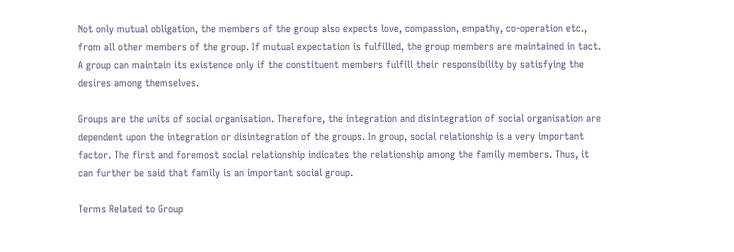Not only mutual obligation, the members of the group also expects love, compassion, empathy, co-operation etc., from all other members of the group. If mutual expectation is fulfilled, the group members are maintained in tact. A group can maintain its existence only if the constituent members fulfill their responsibility by satisfying the desires among themselves.

Groups are the units of social organisation. Therefore, the integration and disintegration of social organisation are dependent upon the integration or disintegration of the groups. In group, social relationship is a very important factor. The first and foremost social relationship indicates the relationship among the family members. Thus, it can further be said that family is an important social group.

Terms Related to Group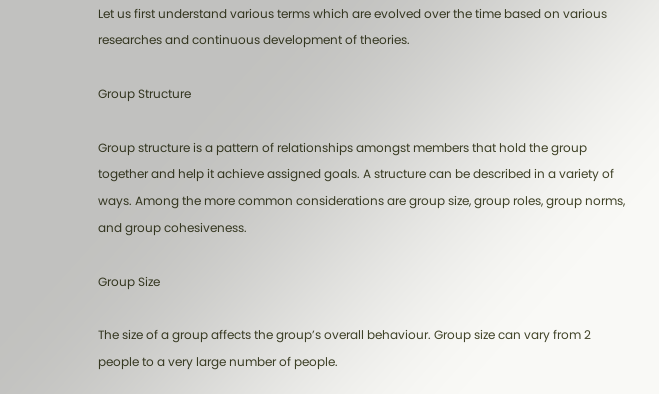Let us first understand various terms which are evolved over the time based on various researches and continuous development of theories.

Group Structure

Group structure is a pattern of relationships amongst members that hold the group together and help it achieve assigned goals. A structure can be described in a variety of ways. Among the more common considerations are group size, group roles, group norms, and group cohesiveness.

Group Size

The size of a group affects the group’s overall behaviour. Group size can vary from 2 people to a very large number of people.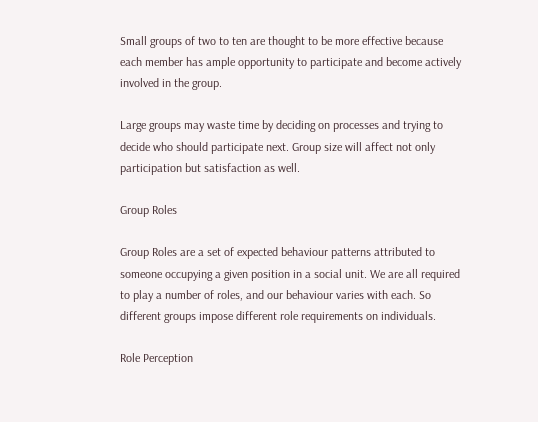Small groups of two to ten are thought to be more effective because each member has ample opportunity to participate and become actively involved in the group.

Large groups may waste time by deciding on processes and trying to decide who should participate next. Group size will affect not only participation but satisfaction as well.

Group Roles

Group Roles are a set of expected behaviour patterns attributed to someone occupying a given position in a social unit. We are all required to play a number of roles, and our behaviour varies with each. So different groups impose different role requirements on individuals.

Role Perception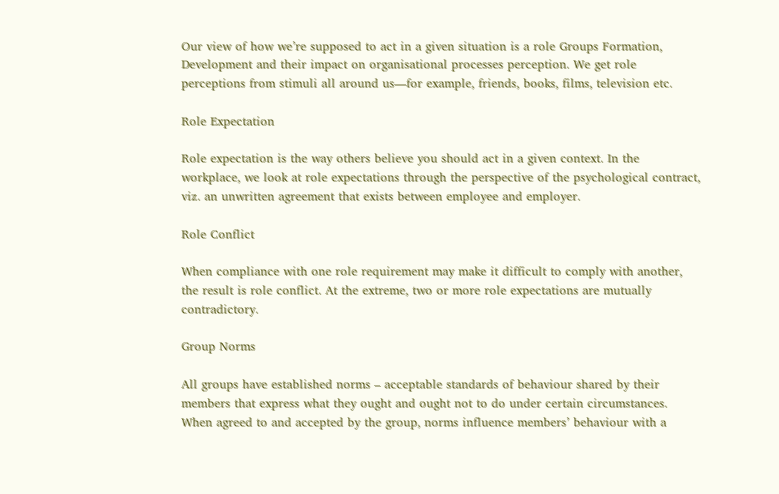Our view of how we’re supposed to act in a given situation is a role Groups Formation, Development and their impact on organisational processes perception. We get role perceptions from stimuli all around us—for example, friends, books, films, television etc.

Role Expectation

Role expectation is the way others believe you should act in a given context. In the workplace, we look at role expectations through the perspective of the psychological contract, viz. an unwritten agreement that exists between employee and employer.

Role Conflict

When compliance with one role requirement may make it difficult to comply with another, the result is role conflict. At the extreme, two or more role expectations are mutually contradictory.

Group Norms

All groups have established norms – acceptable standards of behaviour shared by their members that express what they ought and ought not to do under certain circumstances. When agreed to and accepted by the group, norms influence members’ behaviour with a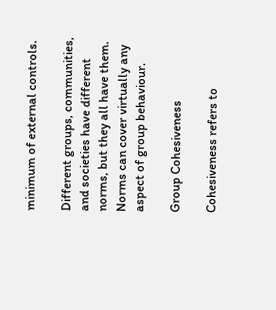minimum of external controls.

Different groups, communities, and societies have different norms, but they all have them. Norms can cover virtually any aspect of group behaviour.

Group Cohesiveness

Cohesiveness refers to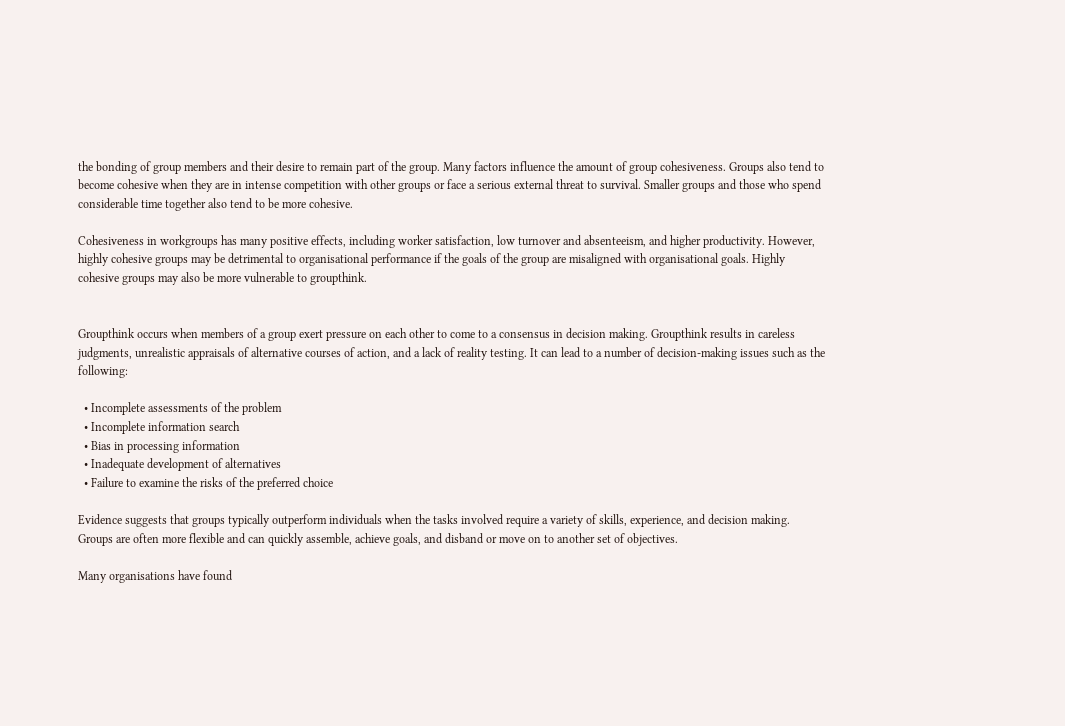the bonding of group members and their desire to remain part of the group. Many factors influence the amount of group cohesiveness. Groups also tend to become cohesive when they are in intense competition with other groups or face a serious external threat to survival. Smaller groups and those who spend considerable time together also tend to be more cohesive.

Cohesiveness in workgroups has many positive effects, including worker satisfaction, low turnover and absenteeism, and higher productivity. However, highly cohesive groups may be detrimental to organisational performance if the goals of the group are misaligned with organisational goals. Highly cohesive groups may also be more vulnerable to groupthink.


Groupthink occurs when members of a group exert pressure on each other to come to a consensus in decision making. Groupthink results in careless judgments, unrealistic appraisals of alternative courses of action, and a lack of reality testing. It can lead to a number of decision-making issues such as the following:

  • Incomplete assessments of the problem
  • Incomplete information search
  • Bias in processing information
  • Inadequate development of alternatives
  • Failure to examine the risks of the preferred choice

Evidence suggests that groups typically outperform individuals when the tasks involved require a variety of skills, experience, and decision making. Groups are often more flexible and can quickly assemble, achieve goals, and disband or move on to another set of objectives.

Many organisations have found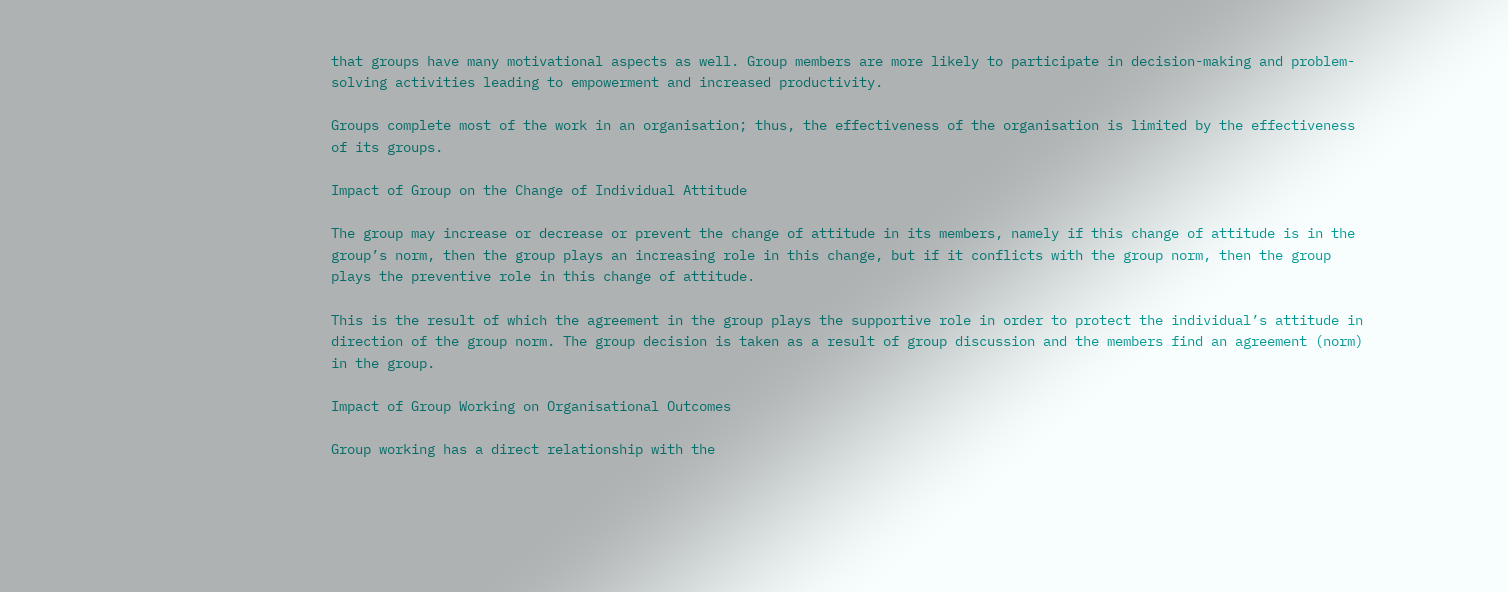that groups have many motivational aspects as well. Group members are more likely to participate in decision-making and problem-solving activities leading to empowerment and increased productivity.

Groups complete most of the work in an organisation; thus, the effectiveness of the organisation is limited by the effectiveness of its groups.

Impact of Group on the Change of Individual Attitude

The group may increase or decrease or prevent the change of attitude in its members, namely if this change of attitude is in the group’s norm, then the group plays an increasing role in this change, but if it conflicts with the group norm, then the group plays the preventive role in this change of attitude.

This is the result of which the agreement in the group plays the supportive role in order to protect the individual’s attitude in direction of the group norm. The group decision is taken as a result of group discussion and the members find an agreement (norm) in the group.

Impact of Group Working on Organisational Outcomes

Group working has a direct relationship with the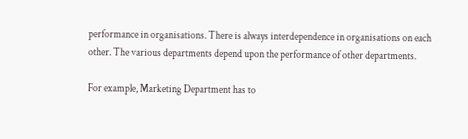performance in organisations. There is always interdependence in organisations on each other. The various departments depend upon the performance of other departments.

For example, Marketing Department has to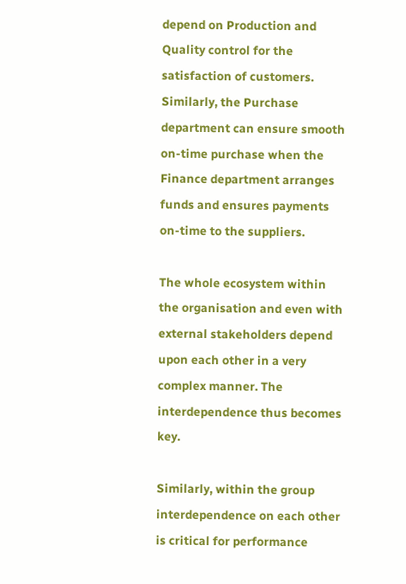depend on Production and Quality control for the satisfaction of customers. Similarly, the Purchase department can ensure smooth on-time purchase when the Finance department arranges funds and ensures payments on-time to the suppliers.

The whole ecosystem within the organisation and even with external stakeholders depend upon each other in a very complex manner. The interdependence thus becomes key.

Similarly, within the group interdependence on each other is critical for performance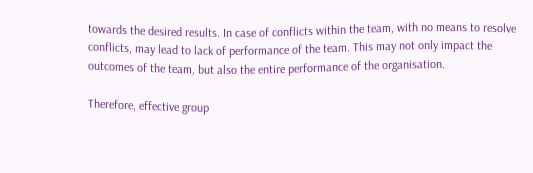towards the desired results. In case of conflicts within the team, with no means to resolve conflicts, may lead to lack of performance of the team. This may not only impact the outcomes of the team, but also the entire performance of the organisation.

Therefore, effective group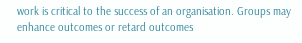work is critical to the success of an organisation. Groups may enhance outcomes or retard outcomes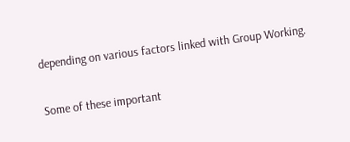depending on various factors linked with Group Working.

Some of these important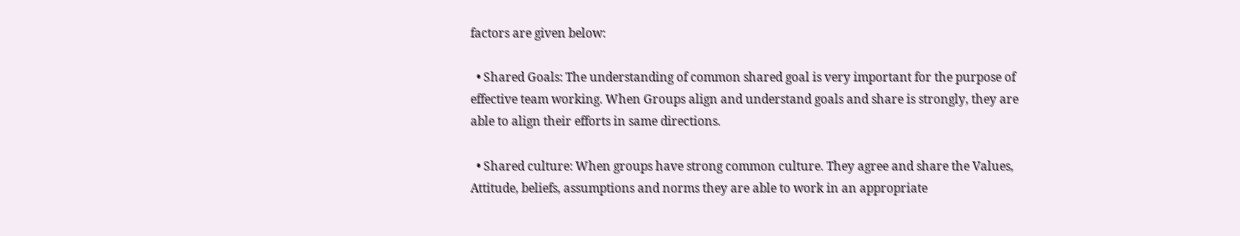factors are given below:

  • Shared Goals: The understanding of common shared goal is very important for the purpose of effective team working. When Groups align and understand goals and share is strongly, they are able to align their efforts in same directions.

  • Shared culture: When groups have strong common culture. They agree and share the Values, Attitude, beliefs, assumptions and norms they are able to work in an appropriate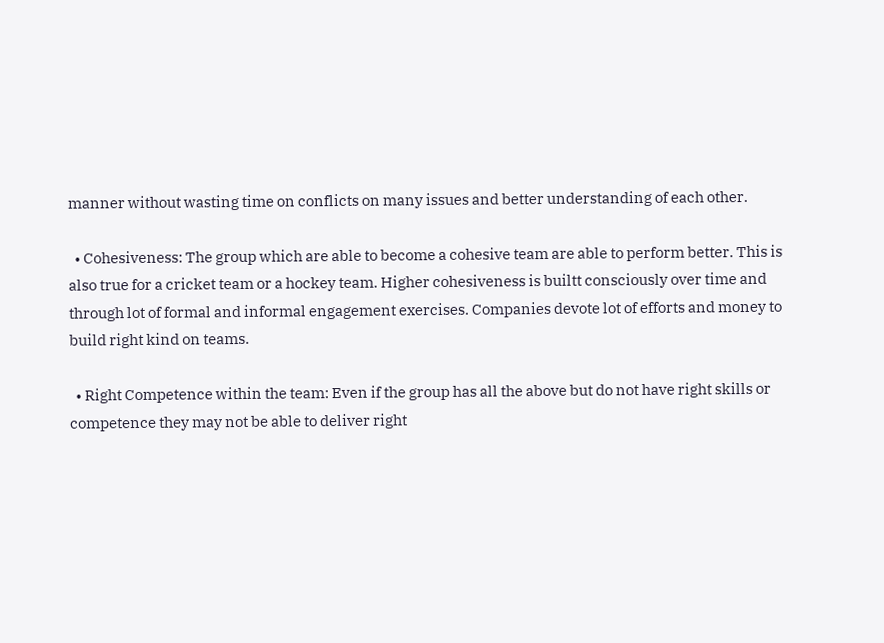manner without wasting time on conflicts on many issues and better understanding of each other.

  • Cohesiveness: The group which are able to become a cohesive team are able to perform better. This is also true for a cricket team or a hockey team. Higher cohesiveness is builtt consciously over time and through lot of formal and informal engagement exercises. Companies devote lot of efforts and money to build right kind on teams.

  • Right Competence within the team: Even if the group has all the above but do not have right skills or competence they may not be able to deliver right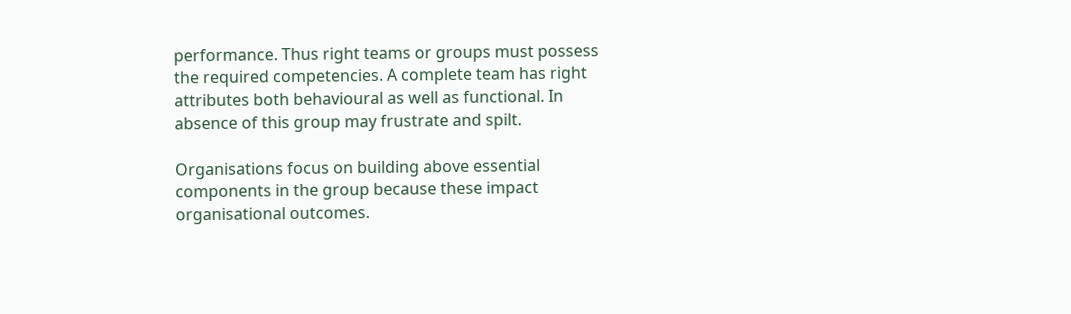performance. Thus right teams or groups must possess the required competencies. A complete team has right attributes both behavioural as well as functional. In absence of this group may frustrate and spilt.

Organisations focus on building above essential components in the group because these impact organisational outcomes.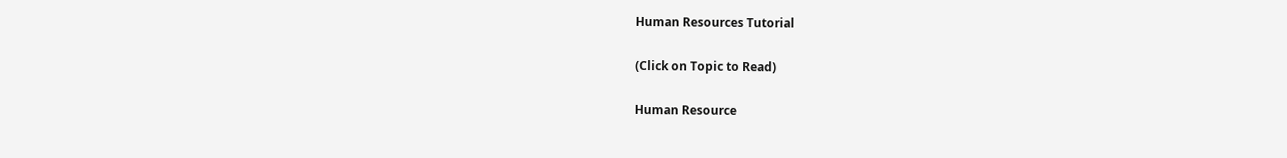Human Resources Tutorial

(Click on Topic to Read)

Human Resource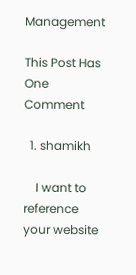Management

This Post Has One Comment

  1. shamikh

    I want to reference your website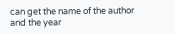can get the name of the author and the year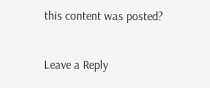this content was posted?

Leave a Reply